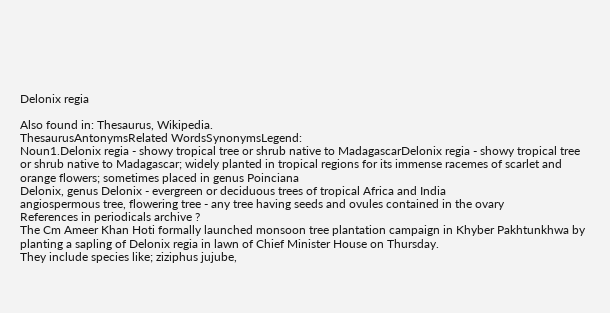Delonix regia

Also found in: Thesaurus, Wikipedia.
ThesaurusAntonymsRelated WordsSynonymsLegend:
Noun1.Delonix regia - showy tropical tree or shrub native to MadagascarDelonix regia - showy tropical tree or shrub native to Madagascar; widely planted in tropical regions for its immense racemes of scarlet and orange flowers; sometimes placed in genus Poinciana
Delonix, genus Delonix - evergreen or deciduous trees of tropical Africa and India
angiospermous tree, flowering tree - any tree having seeds and ovules contained in the ovary
References in periodicals archive ?
The Cm Ameer Khan Hoti formally launched monsoon tree plantation campaign in Khyber Pakhtunkhwa by planting a sapling of Delonix regia in lawn of Chief Minister House on Thursday.
They include species like; ziziphus jujube,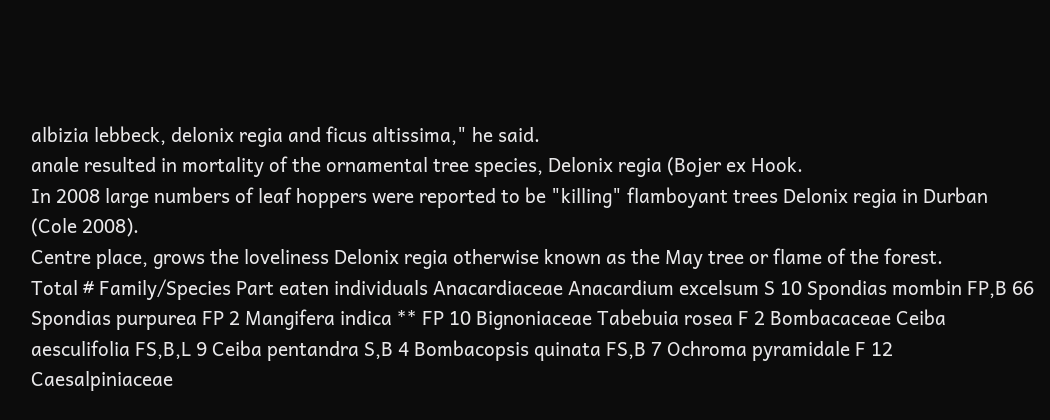albizia lebbeck, delonix regia and ficus altissima," he said.
anale resulted in mortality of the ornamental tree species, Delonix regia (Bojer ex Hook.
In 2008 large numbers of leaf hoppers were reported to be "killing" flamboyant trees Delonix regia in Durban (Cole 2008).
Centre place, grows the loveliness Delonix regia otherwise known as the May tree or flame of the forest.
Total # Family/Species Part eaten individuals Anacardiaceae Anacardium excelsum S 10 Spondias mombin FP,B 66 Spondias purpurea FP 2 Mangifera indica ** FP 10 Bignoniaceae Tabebuia rosea F 2 Bombacaceae Ceiba aesculifolia FS,B,L 9 Ceiba pentandra S,B 4 Bombacopsis quinata FS,B 7 Ochroma pyramidale F 12 Caesalpiniaceae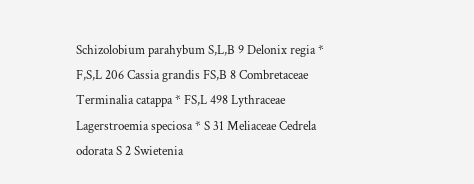Schizolobium parahybum S,L,B 9 Delonix regia * F,S,L 206 Cassia grandis FS,B 8 Combretaceae Terminalia catappa * FS,L 498 Lythraceae Lagerstroemia speciosa * S 31 Meliaceae Cedrela odorata S 2 Swietenia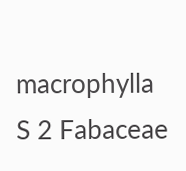macrophylla S 2 Fabaceae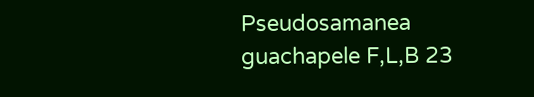Pseudosamanea guachapele F,L,B 23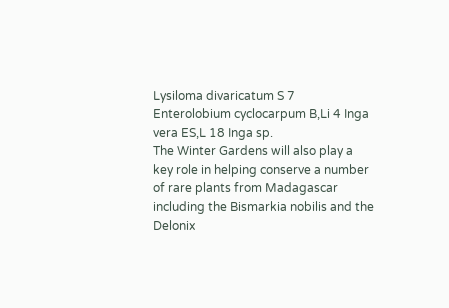Lysiloma divaricatum S 7 Enterolobium cyclocarpum B,Li 4 Inga vera ES,L 18 Inga sp.
The Winter Gardens will also play a key role in helping conserve a number of rare plants from Madagascar including the Bismarkia nobilis and the Delonix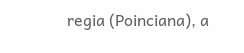regia (Poinciana), a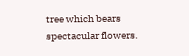tree which bears spectacular flowers.